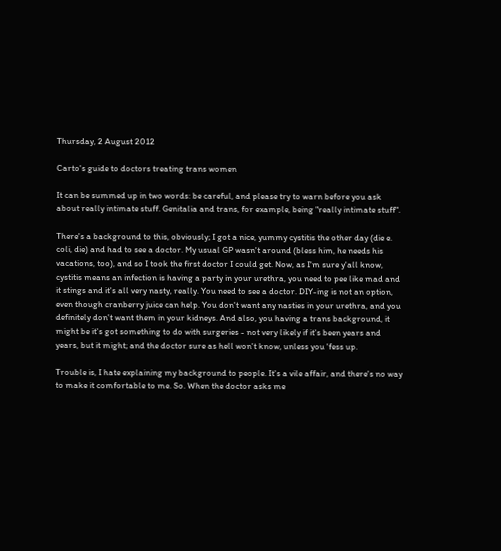Thursday, 2 August 2012

Carto's guide to doctors treating trans women

It can be summed up in two words: be careful, and please try to warn before you ask about really intimate stuff. Genitalia and trans, for example, being "really intimate stuff".

There's a background to this, obviously; I got a nice, yummy cystitis the other day (die e. coli, die) and had to see a doctor. My usual GP wasn't around (bless him, he needs his vacations, too), and so I took the first doctor I could get. Now, as I'm sure y'all know, cystitis means an infection is having a party in your urethra, you need to pee like mad and it stings and it's all very nasty, really. You need to see a doctor. DIY-ing is not an option, even though cranberry juice can help. You don't want any nasties in your urethra, and you definitely don't want them in your kidneys. And also, you having a trans background, it might be it's got something to do with surgeries - not very likely if it's been years and years, but it might; and the doctor sure as hell won't know, unless you 'fess up.

Trouble is, I hate explaining my background to people. It's a vile affair, and there's no way to make it comfortable to me. So. When the doctor asks me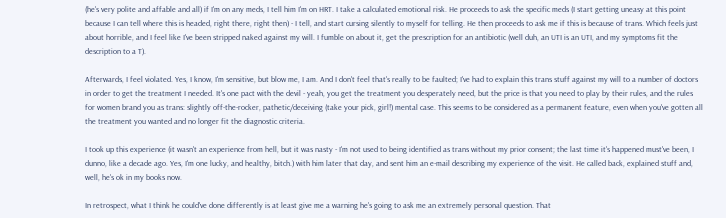(he's very polite and affable and all) if I'm on any meds, I tell him I'm on HRT. I take a calculated emotional risk. He proceeds to ask the specific meds (I start getting uneasy at this point because I can tell where this is headed, right there, right then) - I tell, and start cursing silently to myself for telling. He then proceeds to ask me if this is because of trans. Which feels just about horrible, and I feel like I've been stripped naked against my will. I fumble on about it, get the prescription for an antibiotic (well duh, an UTI is an UTI, and my symptoms fit the description to a T).

Afterwards, I feel violated. Yes, I know, I'm sensitive, but blow me, I am. And I don't feel that's really to be faulted; I've had to explain this trans stuff against my will to a number of doctors in order to get the treatment I needed. It's one pact with the devil - yeah, you get the treatment you desperately need, but the price is that you need to play by their rules, and the rules for women brand you as trans: slightly off-the-rocker, pathetic/deceiving (take your pick, girl!) mental case. This seems to be considered as a permanent feature, even when you've gotten all the treatment you wanted and no longer fit the diagnostic criteria.

I took up this experience (it wasn't an experience from hell, but it was nasty - I'm not used to being identified as trans without my prior consent; the last time it's happened must've been, I dunno, like a decade ago. Yes, I'm one lucky, and healthy, bitch.) with him later that day, and sent him an e-mail describing my experience of the visit. He called back, explained stuff and, well, he's ok in my books now.

In retrospect, what I think he could've done differently is at least give me a warning he's going to ask me an extremely personal question. That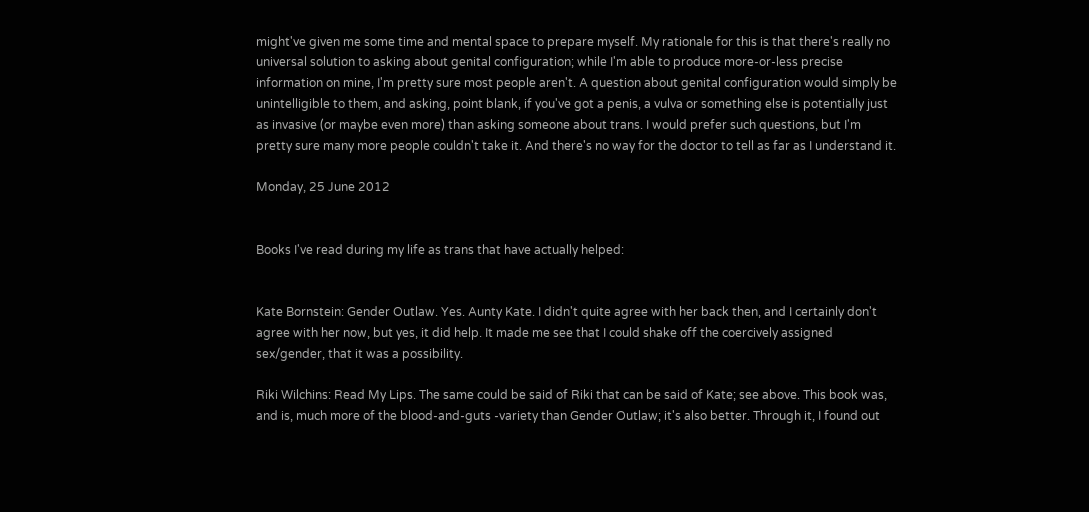might've given me some time and mental space to prepare myself. My rationale for this is that there's really no universal solution to asking about genital configuration; while I'm able to produce more-or-less precise information on mine, I'm pretty sure most people aren't. A question about genital configuration would simply be unintelligible to them, and asking, point blank, if you've got a penis, a vulva or something else is potentially just as invasive (or maybe even more) than asking someone about trans. I would prefer such questions, but I'm pretty sure many more people couldn't take it. And there's no way for the doctor to tell as far as I understand it.

Monday, 25 June 2012


Books I've read during my life as trans that have actually helped:


Kate Bornstein: Gender Outlaw. Yes. Aunty Kate. I didn't quite agree with her back then, and I certainly don't agree with her now, but yes, it did help. It made me see that I could shake off the coercively assigned sex/gender, that it was a possibility.

Riki Wilchins: Read My Lips. The same could be said of Riki that can be said of Kate; see above. This book was, and is, much more of the blood-and-guts -variety than Gender Outlaw; it's also better. Through it, I found out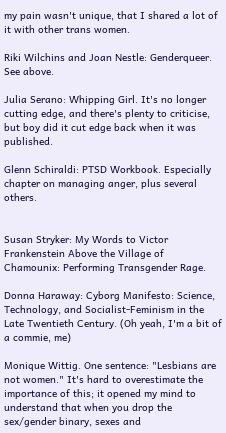my pain wasn't unique, that I shared a lot of it with other trans women.

Riki Wilchins and Joan Nestle: Genderqueer. See above.

Julia Serano: Whipping Girl. It's no longer cutting edge, and there's plenty to criticise, but boy did it cut edge back when it was published.

Glenn Schiraldi: PTSD Workbook. Especially chapter on managing anger, plus several others.


Susan Stryker: My Words to Victor Frankenstein Above the Village of Chamounix: Performing Transgender Rage.

Donna Haraway: Cyborg Manifesto: Science, Technology, and Socialist-Feminism in the Late Twentieth Century. (Oh yeah, I'm a bit of a commie, me)

Monique Wittig. One sentence: "Lesbians are not women." It's hard to overestimate the importance of this; it opened my mind to understand that when you drop the sex/gender binary, sexes and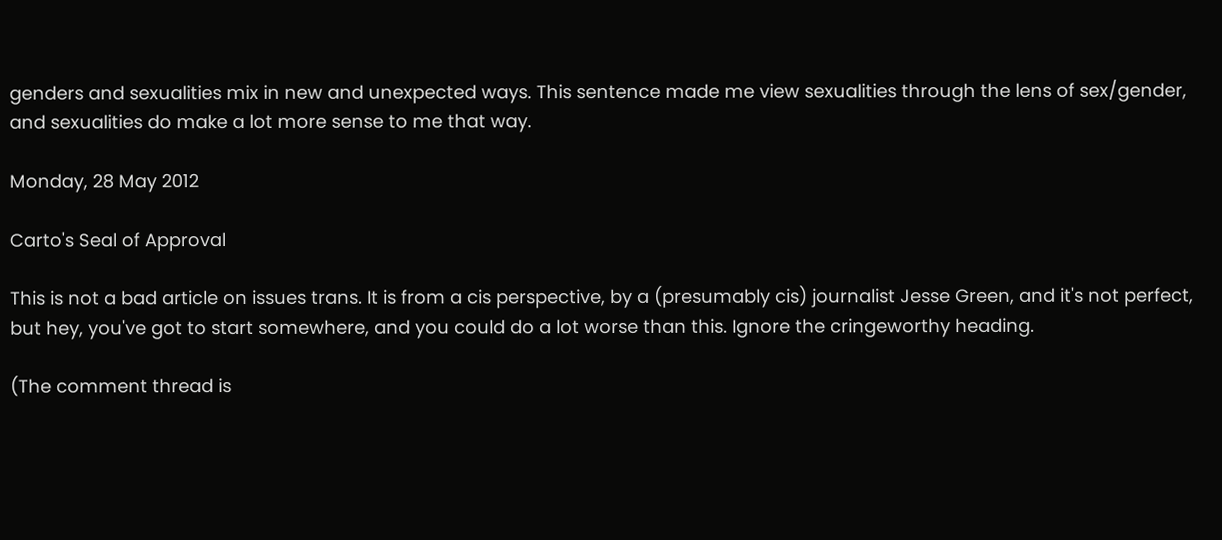genders and sexualities mix in new and unexpected ways. This sentence made me view sexualities through the lens of sex/gender, and sexualities do make a lot more sense to me that way.

Monday, 28 May 2012

Carto's Seal of Approval

This is not a bad article on issues trans. It is from a cis perspective, by a (presumably cis) journalist Jesse Green, and it's not perfect, but hey, you've got to start somewhere, and you could do a lot worse than this. Ignore the cringeworthy heading.

(The comment thread is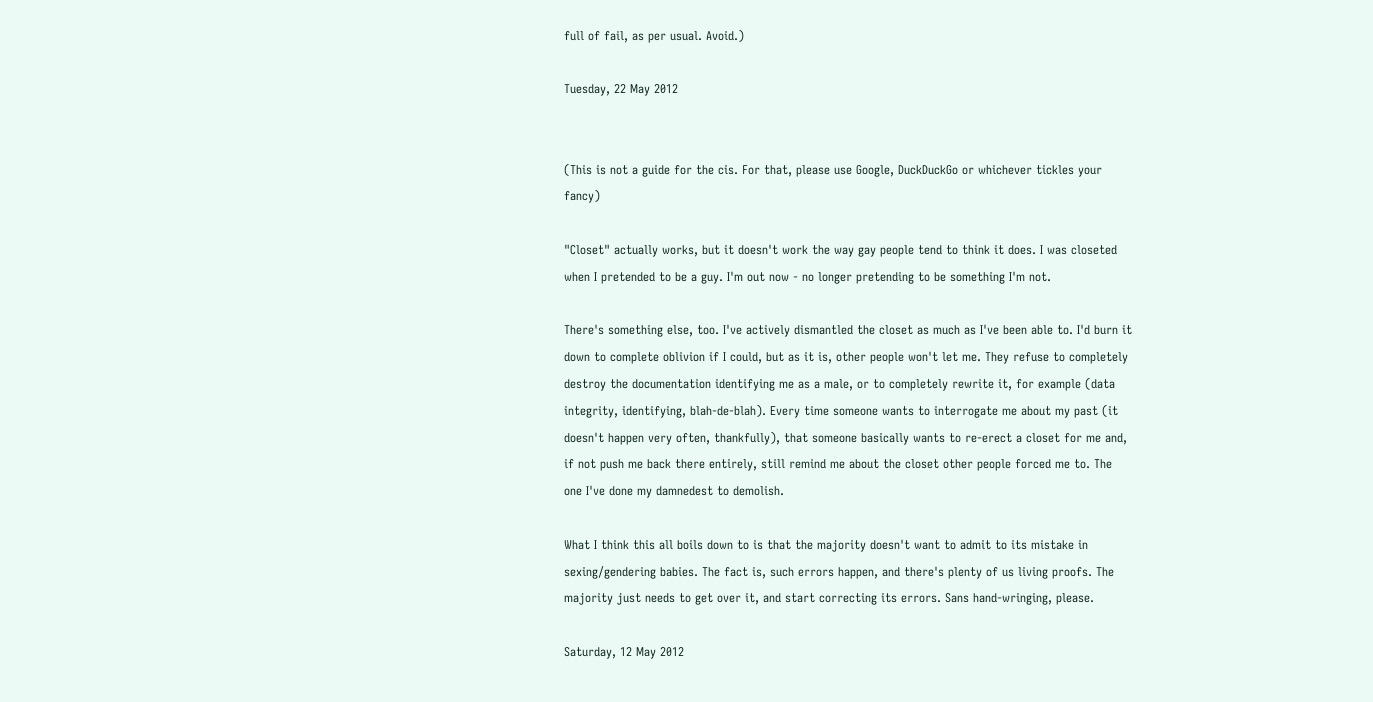full of fail, as per usual. Avoid.)

Tuesday, 22 May 2012


(This is not a guide for the cis. For that, please use Google, DuckDuckGo or whichever tickles your fancy)

"Closet" actually works, but it doesn't work the way gay people tend to think it does. I was closeted when I pretended to be a guy. I'm out now - no longer pretending to be something I'm not.

There's something else, too. I've actively dismantled the closet as much as I've been able to. I'd burn it down to complete oblivion if I could, but as it is, other people won't let me. They refuse to completely destroy the documentation identifying me as a male, or to completely rewrite it, for example (data integrity, identifying, blah-de-blah). Every time someone wants to interrogate me about my past (it doesn't happen very often, thankfully), that someone basically wants to re-erect a closet for me and, if not push me back there entirely, still remind me about the closet other people forced me to. The one I've done my damnedest to demolish.

What I think this all boils down to is that the majority doesn't want to admit to its mistake in sexing/gendering babies. The fact is, such errors happen, and there's plenty of us living proofs. The majority just needs to get over it, and start correcting its errors. Sans hand-wringing, please.

Saturday, 12 May 2012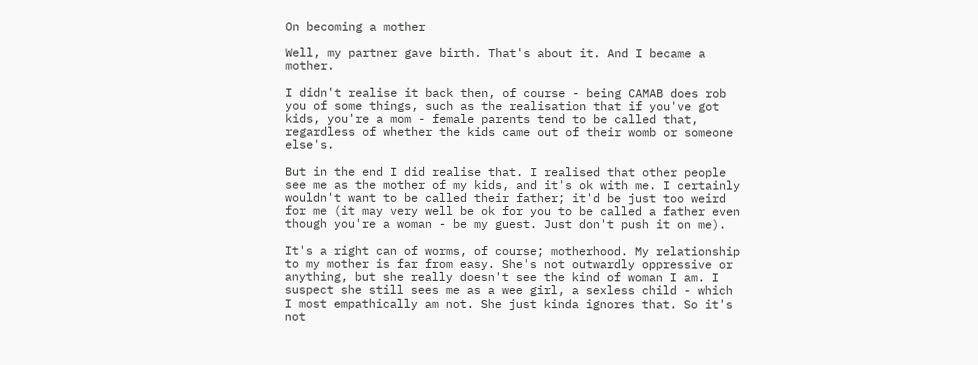On becoming a mother

Well, my partner gave birth. That's about it. And I became a mother.

I didn't realise it back then, of course - being CAMAB does rob you of some things, such as the realisation that if you've got kids, you're a mom - female parents tend to be called that, regardless of whether the kids came out of their womb or someone else's.

But in the end I did realise that. I realised that other people see me as the mother of my kids, and it's ok with me. I certainly wouldn't want to be called their father; it'd be just too weird for me (it may very well be ok for you to be called a father even though you're a woman - be my guest. Just don't push it on me).

It's a right can of worms, of course; motherhood. My relationship to my mother is far from easy. She's not outwardly oppressive or anything, but she really doesn't see the kind of woman I am. I suspect she still sees me as a wee girl, a sexless child - which I most empathically am not. She just kinda ignores that. So it's not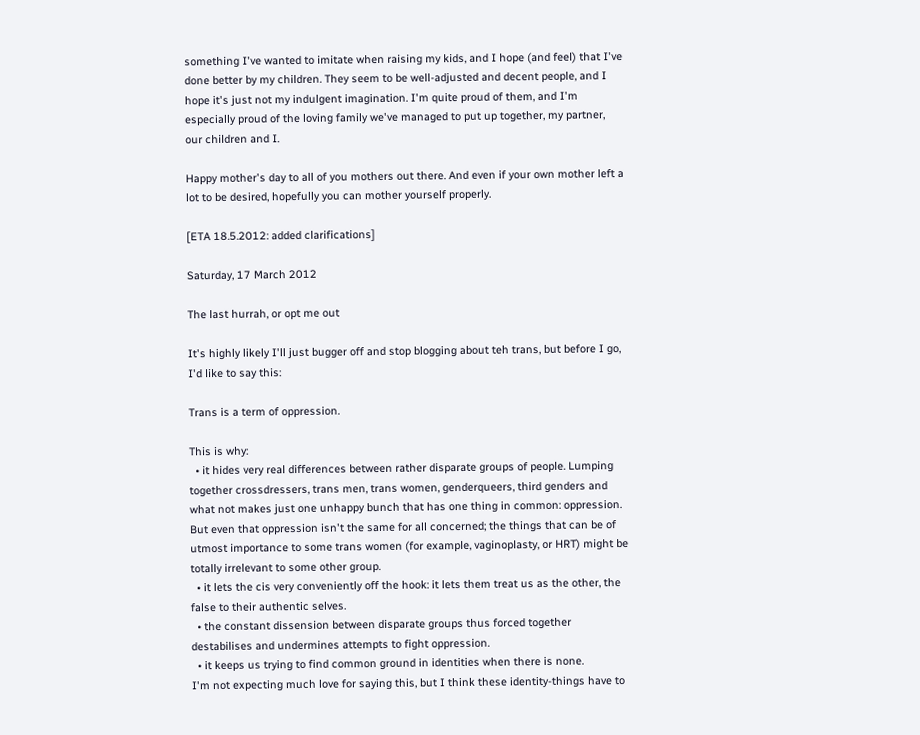something I've wanted to imitate when raising my kids, and I hope (and feel) that I've done better by my children. They seem to be well-adjusted and decent people, and I hope it's just not my indulgent imagination. I'm quite proud of them, and I'm especially proud of the loving family we've managed to put up together, my partner, our children and I.

Happy mother's day to all of you mothers out there. And even if your own mother left a lot to be desired, hopefully you can mother yourself properly.

[ETA 18.5.2012: added clarifications]

Saturday, 17 March 2012

The last hurrah, or opt me out

It's highly likely I'll just bugger off and stop blogging about teh trans, but before I go, I'd like to say this:

Trans is a term of oppression.

This is why:
  • it hides very real differences between rather disparate groups of people. Lumping together crossdressers, trans men, trans women, genderqueers, third genders and what not makes just one unhappy bunch that has one thing in common: oppression. But even that oppression isn't the same for all concerned; the things that can be of utmost importance to some trans women (for example, vaginoplasty, or HRT) might be totally irrelevant to some other group.
  • it lets the cis very conveniently off the hook: it lets them treat us as the other, the false to their authentic selves.
  • the constant dissension between disparate groups thus forced together destabilises and undermines attempts to fight oppression.
  • it keeps us trying to find common ground in identities when there is none.
I'm not expecting much love for saying this, but I think these identity-things have to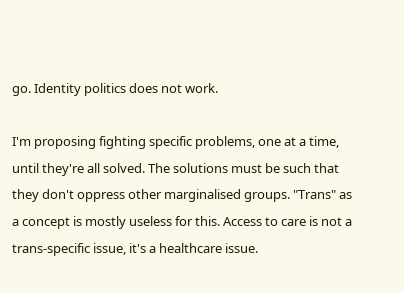go. Identity politics does not work.

I'm proposing fighting specific problems, one at a time, until they're all solved. The solutions must be such that they don't oppress other marginalised groups. "Trans" as a concept is mostly useless for this. Access to care is not a trans-specific issue, it's a healthcare issue.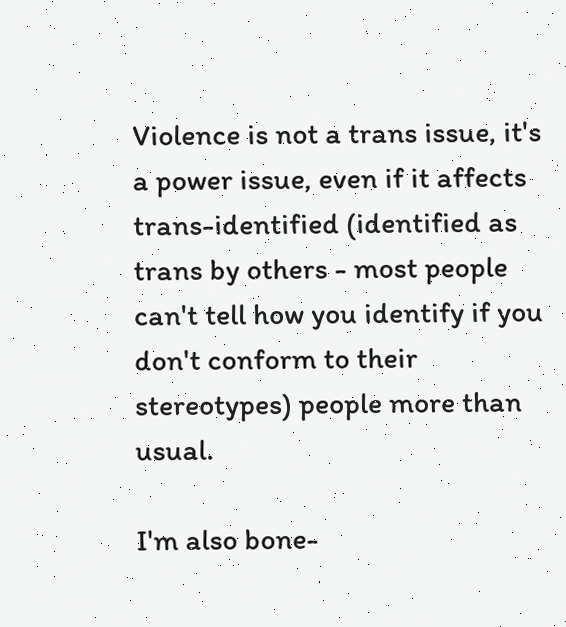Violence is not a trans issue, it's a power issue, even if it affects trans-identified (identified as trans by others - most people can't tell how you identify if you don't conform to their stereotypes) people more than usual.

I'm also bone-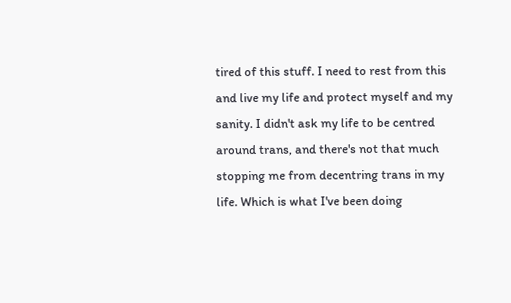tired of this stuff. I need to rest from this and live my life and protect myself and my sanity. I didn't ask my life to be centred around trans, and there's not that much stopping me from decentring trans in my life. Which is what I've been doing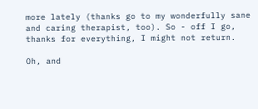more lately (thanks go to my wonderfully sane and caring therapist, too). So - off I go, thanks for everything, I might not return.

Oh, and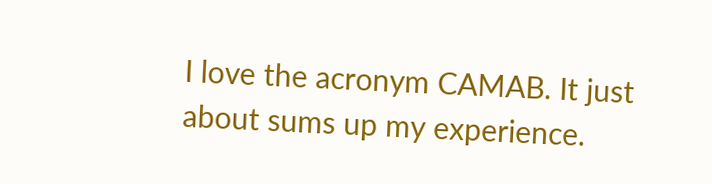I love the acronym CAMAB. It just about sums up my experience.